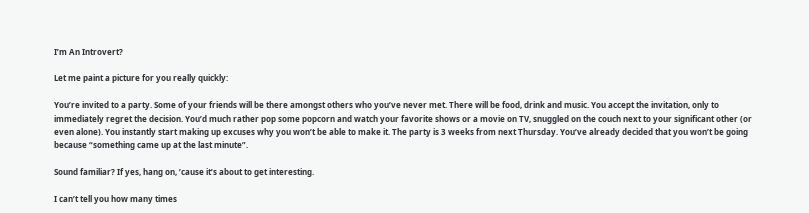I’m An Introvert?

Let me paint a picture for you really quickly:

You’re invited to a party. Some of your friends will be there amongst others who you’ve never met. There will be food, drink and music. You accept the invitation, only to immediately regret the decision. You’d much rather pop some popcorn and watch your favorite shows or a movie on TV, snuggled on the couch next to your significant other (or even alone). You instantly start making up excuses why you won’t be able to make it. The party is 3 weeks from next Thursday. You’ve already decided that you won’t be going because “something came up at the last minute”.

Sound familiar? If yes, hang on, ’cause it’s about to get interesting.

I can’t tell you how many times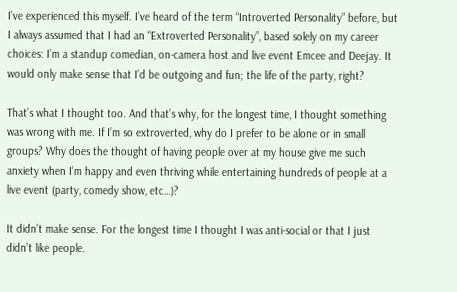I’ve experienced this myself. I’ve heard of the term “Introverted Personality” before, but I always assumed that I had an “Extroverted Personality”, based solely on my career choices: I’m a standup comedian, on-camera host and live event Emcee and Deejay. It would only make sense that I’d be outgoing and fun; the life of the party, right?

That’s what I thought too. And that’s why, for the longest time, I thought something was wrong with me. If I’m so extroverted, why do I prefer to be alone or in small groups? Why does the thought of having people over at my house give me such anxiety when I’m happy and even thriving while entertaining hundreds of people at a live event (party, comedy show, etc…)?

It didn’t make sense. For the longest time I thought I was anti-social or that I just didn’t like people.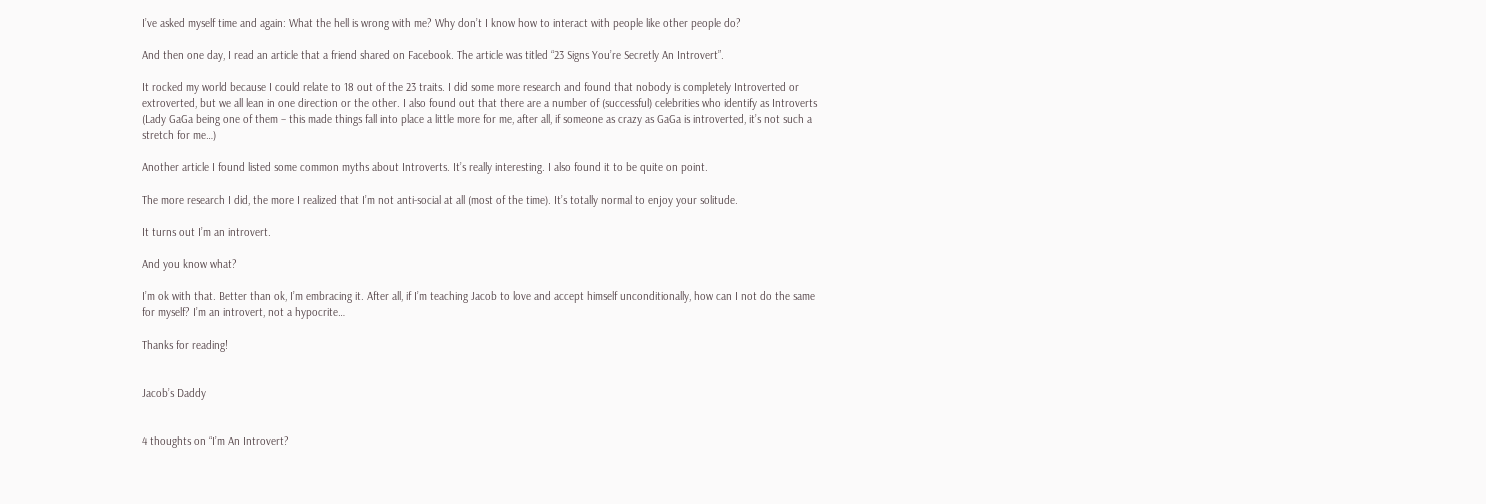I’ve asked myself time and again: What the hell is wrong with me? Why don’t I know how to interact with people like other people do?

And then one day, I read an article that a friend shared on Facebook. The article was titled “23 Signs You’re Secretly An Introvert”.

It rocked my world because I could relate to 18 out of the 23 traits. I did some more research and found that nobody is completely Introverted or extroverted, but we all lean in one direction or the other. I also found out that there are a number of (successful) celebrities who identify as Introverts (Lady GaGa being one of them – this made things fall into place a little more for me, after all, if someone as crazy as GaGa is introverted, it’s not such a stretch for me…)

Another article I found listed some common myths about Introverts. It’s really interesting. I also found it to be quite on point.

The more research I did, the more I realized that I’m not anti-social at all (most of the time). It’s totally normal to enjoy your solitude.

It turns out I’m an introvert.

And you know what?

I’m ok with that. Better than ok, I’m embracing it. After all, if I’m teaching Jacob to love and accept himself unconditionally, how can I not do the same for myself? I’m an introvert, not a hypocrite…

Thanks for reading!


Jacob’s Daddy


4 thoughts on “I’m An Introvert?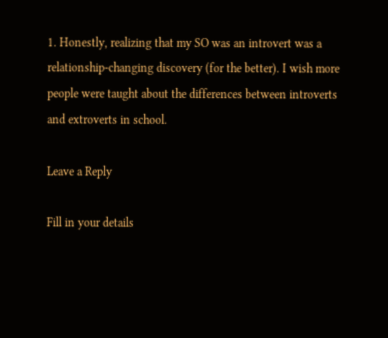1. Honestly, realizing that my SO was an introvert was a relationship-changing discovery (for the better). I wish more people were taught about the differences between introverts and extroverts in school.

Leave a Reply

Fill in your details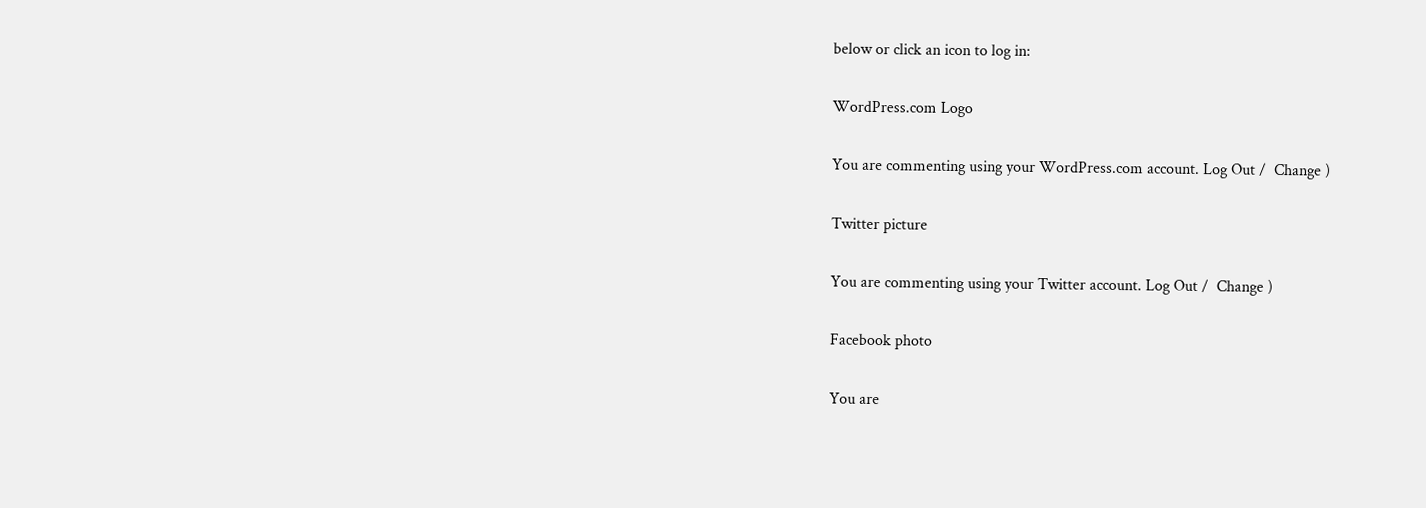below or click an icon to log in:

WordPress.com Logo

You are commenting using your WordPress.com account. Log Out /  Change )

Twitter picture

You are commenting using your Twitter account. Log Out /  Change )

Facebook photo

You are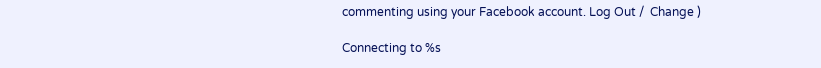commenting using your Facebook account. Log Out /  Change )

Connecting to %s